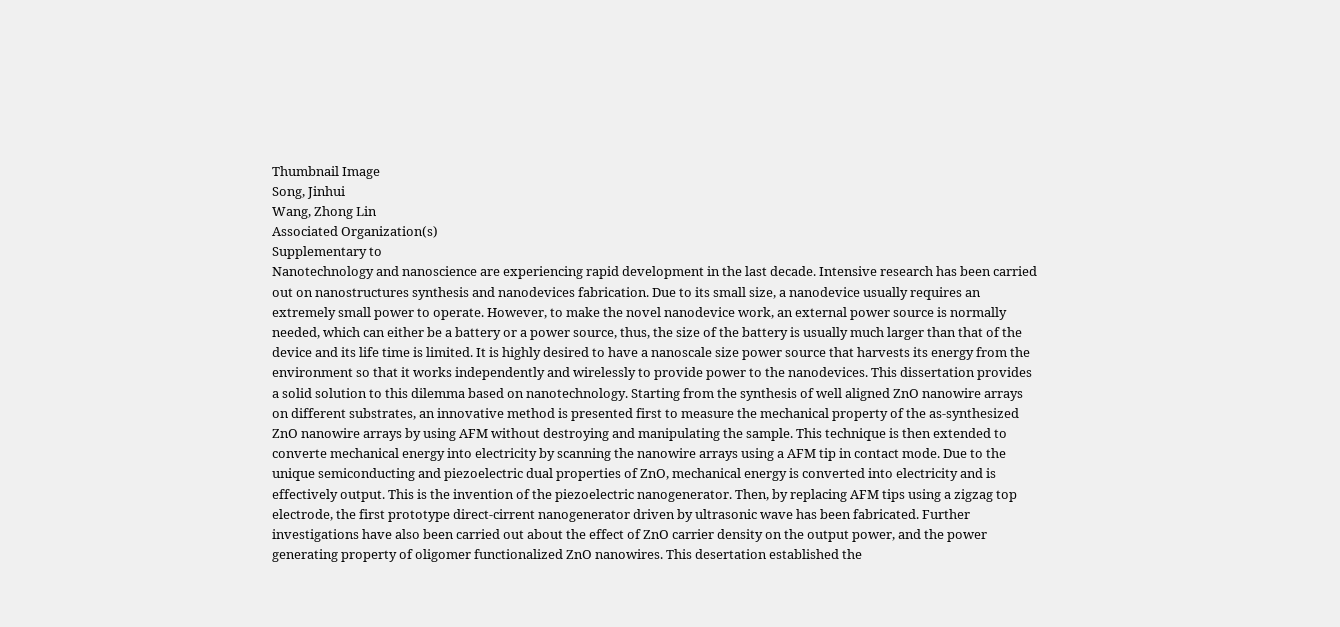Thumbnail Image
Song, Jinhui
Wang, Zhong Lin
Associated Organization(s)
Supplementary to
Nanotechnology and nanoscience are experiencing rapid development in the last decade. Intensive research has been carried out on nanostructures synthesis and nanodevices fabrication. Due to its small size, a nanodevice usually requires an extremely small power to operate. However, to make the novel nanodevice work, an external power source is normally needed, which can either be a battery or a power source, thus, the size of the battery is usually much larger than that of the device and its life time is limited. It is highly desired to have a nanoscale size power source that harvests its energy from the environment so that it works independently and wirelessly to provide power to the nanodevices. This dissertation provides a solid solution to this dilemma based on nanotechnology. Starting from the synthesis of well aligned ZnO nanowire arrays on different substrates, an innovative method is presented first to measure the mechanical property of the as-synthesized ZnO nanowire arrays by using AFM without destroying and manipulating the sample. This technique is then extended to converte mechanical energy into electricity by scanning the nanowire arrays using a AFM tip in contact mode. Due to the unique semiconducting and piezoelectric dual properties of ZnO, mechanical energy is converted into electricity and is effectively output. This is the invention of the piezoelectric nanogenerator. Then, by replacing AFM tips using a zigzag top electrode, the first prototype direct-cirrent nanogenerator driven by ultrasonic wave has been fabricated. Further investigations have also been carried out about the effect of ZnO carrier density on the output power, and the power generating property of oligomer functionalized ZnO nanowires. This desertation established the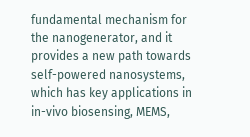fundamental mechanism for the nanogenerator, and it provides a new path towards self-powered nanosystems, which has key applications in in-vivo biosensing, MEMS,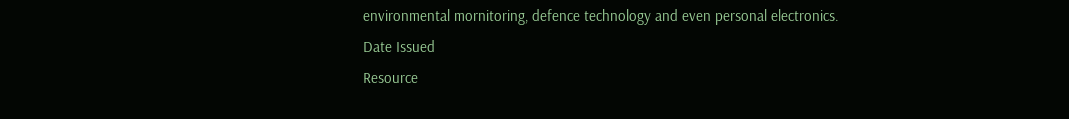environmental mornitoring, defence technology and even personal electronics.
Date Issued
Resource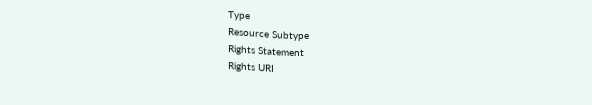Type
Resource Subtype
Rights Statement
Rights URI